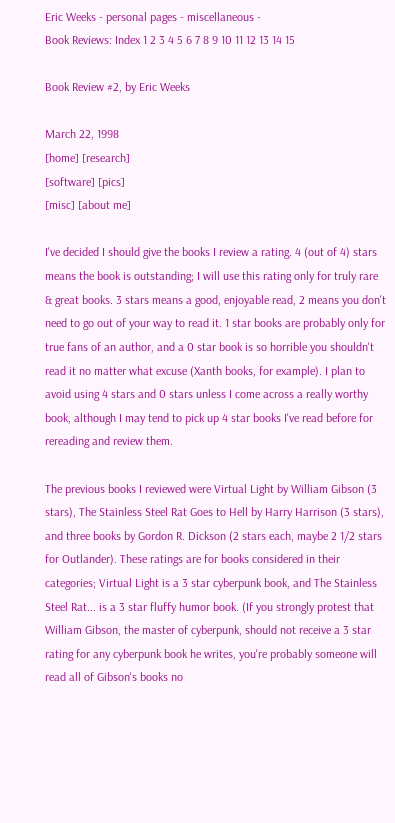Eric Weeks - personal pages - miscellaneous -
Book Reviews: Index 1 2 3 4 5 6 7 8 9 10 11 12 13 14 15

Book Review #2, by Eric Weeks

March 22, 1998
[home] [research]
[software] [pics]
[misc] [about me]

I've decided I should give the books I review a rating. 4 (out of 4) stars means the book is outstanding; I will use this rating only for truly rare & great books. 3 stars means a good, enjoyable read, 2 means you don't need to go out of your way to read it. 1 star books are probably only for true fans of an author, and a 0 star book is so horrible you shouldn't read it no matter what excuse (Xanth books, for example). I plan to avoid using 4 stars and 0 stars unless I come across a really worthy book, although I may tend to pick up 4 star books I've read before for rereading and review them.

The previous books I reviewed were Virtual Light by William Gibson (3 stars), The Stainless Steel Rat Goes to Hell by Harry Harrison (3 stars), and three books by Gordon R. Dickson (2 stars each, maybe 2 1/2 stars for Outlander). These ratings are for books considered in their categories; Virtual Light is a 3 star cyberpunk book, and The Stainless Steel Rat... is a 3 star fluffy humor book. (If you strongly protest that William Gibson, the master of cyberpunk, should not receive a 3 star rating for any cyberpunk book he writes, you're probably someone will read all of Gibson's books no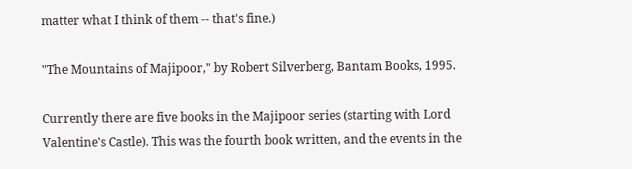matter what I think of them -- that's fine.)

"The Mountains of Majipoor," by Robert Silverberg, Bantam Books, 1995.

Currently there are five books in the Majipoor series (starting with Lord Valentine's Castle). This was the fourth book written, and the events in the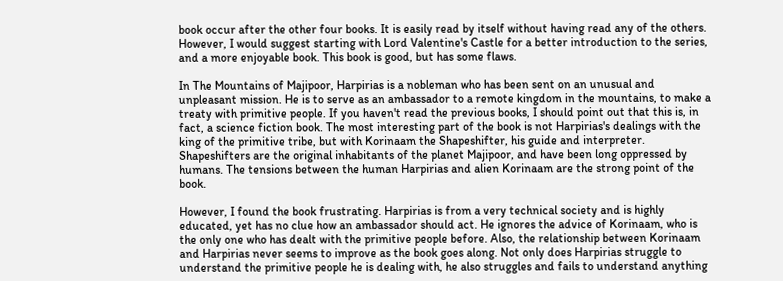book occur after the other four books. It is easily read by itself without having read any of the others. However, I would suggest starting with Lord Valentine's Castle for a better introduction to the series, and a more enjoyable book. This book is good, but has some flaws.

In The Mountains of Majipoor, Harpirias is a nobleman who has been sent on an unusual and unpleasant mission. He is to serve as an ambassador to a remote kingdom in the mountains, to make a treaty with primitive people. If you haven't read the previous books, I should point out that this is, in fact, a science fiction book. The most interesting part of the book is not Harpirias's dealings with the king of the primitive tribe, but with Korinaam the Shapeshifter, his guide and interpreter. Shapeshifters are the original inhabitants of the planet Majipoor, and have been long oppressed by humans. The tensions between the human Harpirias and alien Korinaam are the strong point of the book.

However, I found the book frustrating. Harpirias is from a very technical society and is highly educated, yet has no clue how an ambassador should act. He ignores the advice of Korinaam, who is the only one who has dealt with the primitive people before. Also, the relationship between Korinaam and Harpirias never seems to improve as the book goes along. Not only does Harpirias struggle to understand the primitive people he is dealing with, he also struggles and fails to understand anything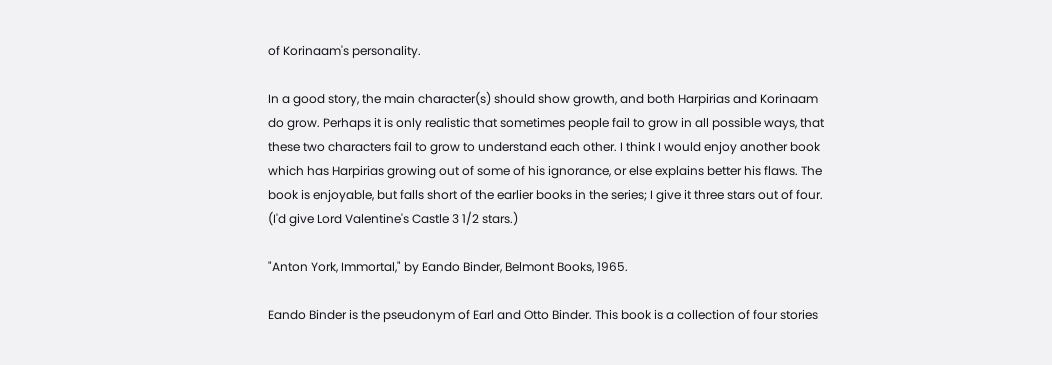of Korinaam's personality.

In a good story, the main character(s) should show growth, and both Harpirias and Korinaam do grow. Perhaps it is only realistic that sometimes people fail to grow in all possible ways, that these two characters fail to grow to understand each other. I think I would enjoy another book which has Harpirias growing out of some of his ignorance, or else explains better his flaws. The book is enjoyable, but falls short of the earlier books in the series; I give it three stars out of four. (I'd give Lord Valentine's Castle 3 1/2 stars.)

"Anton York, Immortal," by Eando Binder, Belmont Books, 1965.

Eando Binder is the pseudonym of Earl and Otto Binder. This book is a collection of four stories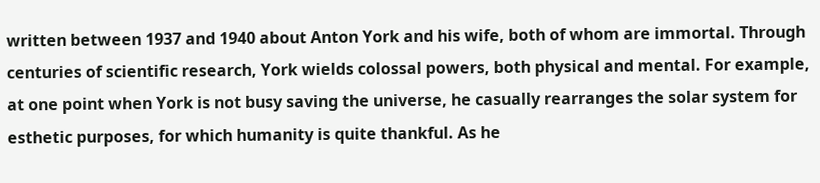written between 1937 and 1940 about Anton York and his wife, both of whom are immortal. Through centuries of scientific research, York wields colossal powers, both physical and mental. For example, at one point when York is not busy saving the universe, he casually rearranges the solar system for esthetic purposes, for which humanity is quite thankful. As he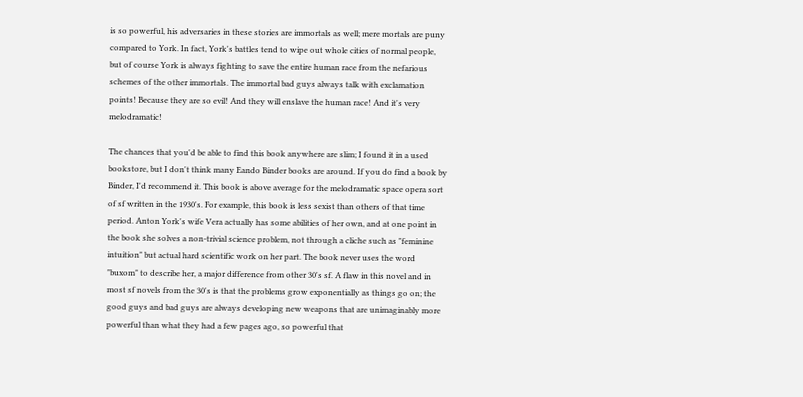is so powerful, his adversaries in these stories are immortals as well; mere mortals are puny compared to York. In fact, York's battles tend to wipe out whole cities of normal people, but of course York is always fighting to save the entire human race from the nefarious schemes of the other immortals. The immortal bad guys always talk with exclamation points! Because they are so evil! And they will enslave the human race! And it's very melodramatic!

The chances that you'd be able to find this book anywhere are slim; I found it in a used bookstore, but I don't think many Eando Binder books are around. If you do find a book by Binder, I'd recommend it. This book is above average for the melodramatic space opera sort of sf written in the 1930's. For example, this book is less sexist than others of that time period. Anton York's wife Vera actually has some abilities of her own, and at one point in the book she solves a non-trivial science problem, not through a cliche such as "feminine intuition" but actual hard scientific work on her part. The book never uses the word "buxom" to describe her, a major difference from other 30's sf. A flaw in this novel and in most sf novels from the 30's is that the problems grow exponentially as things go on; the good guys and bad guys are always developing new weapons that are unimaginably more powerful than what they had a few pages ago, so powerful that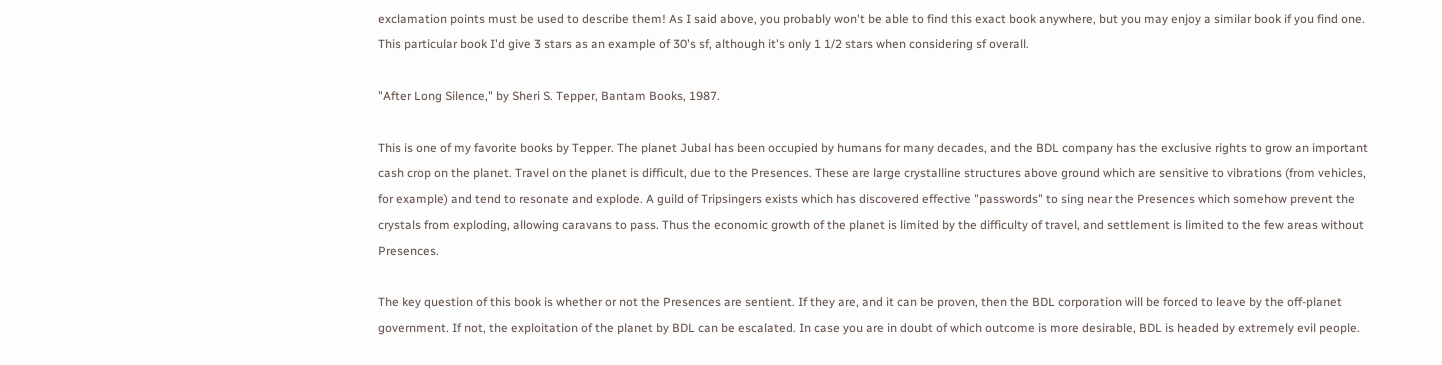exclamation points must be used to describe them! As I said above, you probably won't be able to find this exact book anywhere, but you may enjoy a similar book if you find one. This particular book I'd give 3 stars as an example of 30's sf, although it's only 1 1/2 stars when considering sf overall.

"After Long Silence," by Sheri S. Tepper, Bantam Books, 1987.

This is one of my favorite books by Tepper. The planet Jubal has been occupied by humans for many decades, and the BDL company has the exclusive rights to grow an important cash crop on the planet. Travel on the planet is difficult, due to the Presences. These are large crystalline structures above ground which are sensitive to vibrations (from vehicles, for example) and tend to resonate and explode. A guild of Tripsingers exists which has discovered effective "passwords" to sing near the Presences which somehow prevent the crystals from exploding, allowing caravans to pass. Thus the economic growth of the planet is limited by the difficulty of travel, and settlement is limited to the few areas without Presences.

The key question of this book is whether or not the Presences are sentient. If they are, and it can be proven, then the BDL corporation will be forced to leave by the off-planet government. If not, the exploitation of the planet by BDL can be escalated. In case you are in doubt of which outcome is more desirable, BDL is headed by extremely evil people.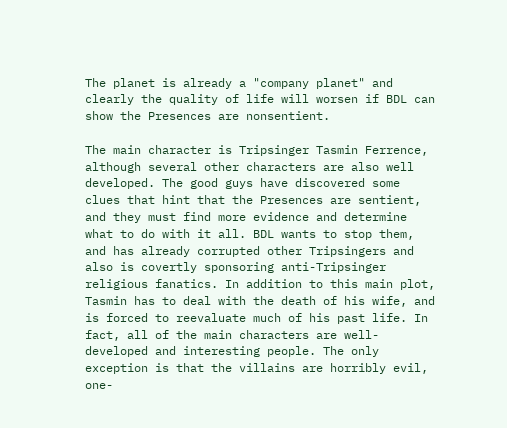The planet is already a "company planet" and clearly the quality of life will worsen if BDL can show the Presences are nonsentient.

The main character is Tripsinger Tasmin Ferrence, although several other characters are also well developed. The good guys have discovered some clues that hint that the Presences are sentient, and they must find more evidence and determine what to do with it all. BDL wants to stop them, and has already corrupted other Tripsingers and also is covertly sponsoring anti-Tripsinger religious fanatics. In addition to this main plot, Tasmin has to deal with the death of his wife, and is forced to reevaluate much of his past life. In fact, all of the main characters are well-developed and interesting people. The only exception is that the villains are horribly evil, one-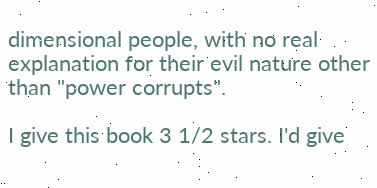dimensional people, with no real explanation for their evil nature other than "power corrupts".

I give this book 3 1/2 stars. I'd give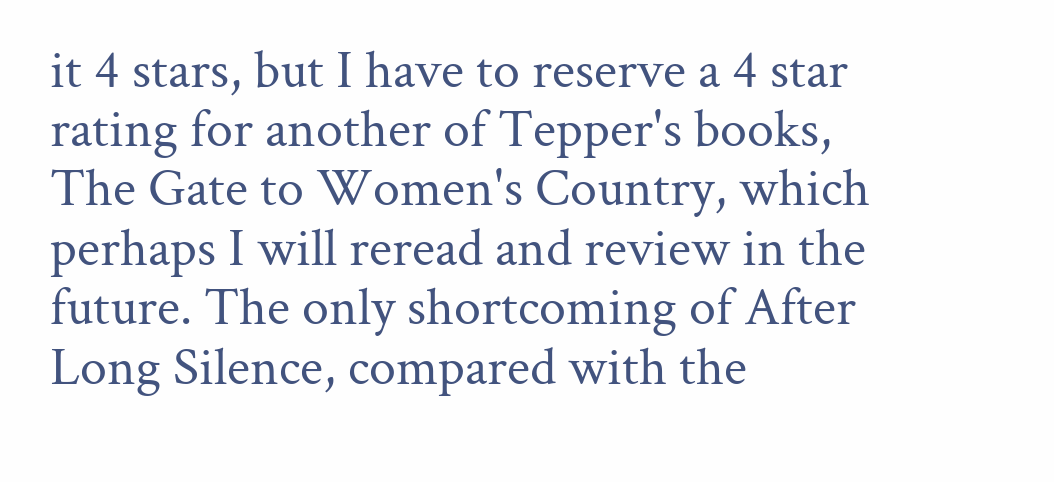it 4 stars, but I have to reserve a 4 star rating for another of Tepper's books, The Gate to Women's Country, which perhaps I will reread and review in the future. The only shortcoming of After Long Silence, compared with the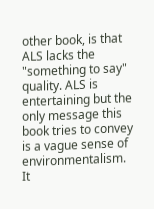other book, is that ALS lacks the "something to say" quality. ALS is entertaining but the only message this book tries to convey is a vague sense of environmentalism. It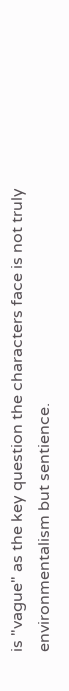is "vague" as the key question the characters face is not truly environmentalism but sentience.